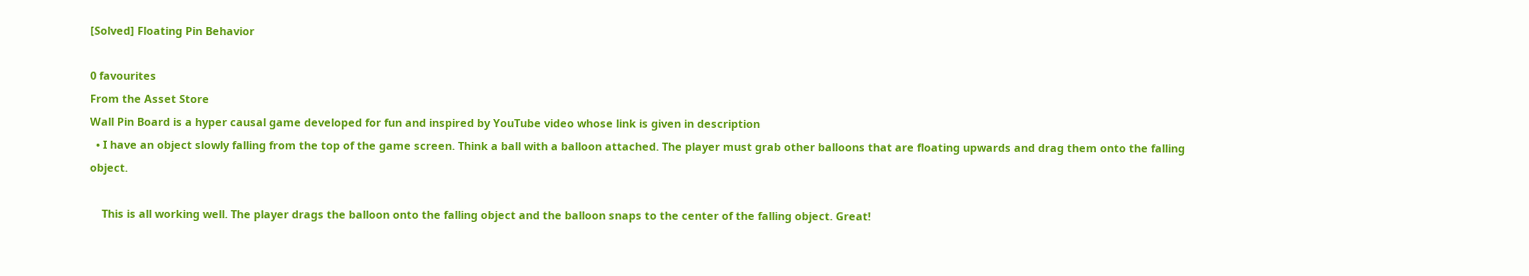[Solved] Floating Pin Behavior

0 favourites
From the Asset Store
Wall Pin Board is a hyper causal game developed for fun and inspired by YouTube video whose link is given in description
  • I have an object slowly falling from the top of the game screen. Think a ball with a balloon attached. The player must grab other balloons that are floating upwards and drag them onto the falling object.

    This is all working well. The player drags the balloon onto the falling object and the balloon snaps to the center of the falling object. Great!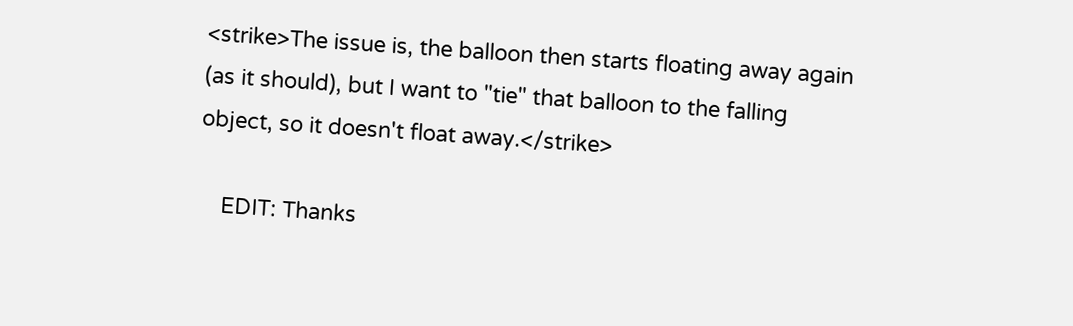<strike>The issue is, the balloon then starts floating away again (as it should), but I want to "tie" that balloon to the falling object, so it doesn't float away.</strike>

    EDIT: Thanks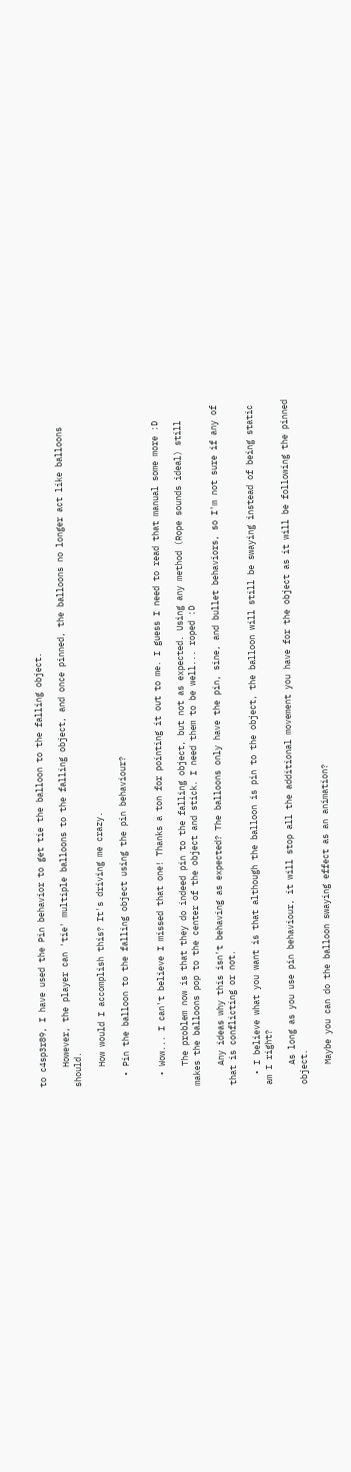to c4sp3r89, I have used the Pin behavior to get tie the balloon to the falling object.

    However, the player can 'tie' multiple balloons to the falling object, and once pinned, the balloons no longer act like balloons should.

    How would I accomplish this? It's driving me crazy.

  • Pin the balloon to the falling object using the pin behaviour?


  • Wow... I can't believe I missed that one! Thanks a ton for pointing it out to me. I guess I need to read that manual some more :D

    The problem now is that they do indeed pin to the falling object, but not as expected. Using any method (Rope sounds ideal) still makes the balloons pop to the center of the object and stick. I need them to be well... roped :D

    Any ideas why this isn't behaving as expected? The balloons only have the pin, sine, and bullet behaviors, so I'm not sure if any of that is conflicting or not.

  • I believe what you want is that although the balloon is pin to the object, the balloon will still be swaying instead of being static am I right?

    As long as you use pin behaviour, it will stop all the additional movement you have for the object as it will be following the pinned object.

    Maybe you can do the balloon swaying effect as an animation?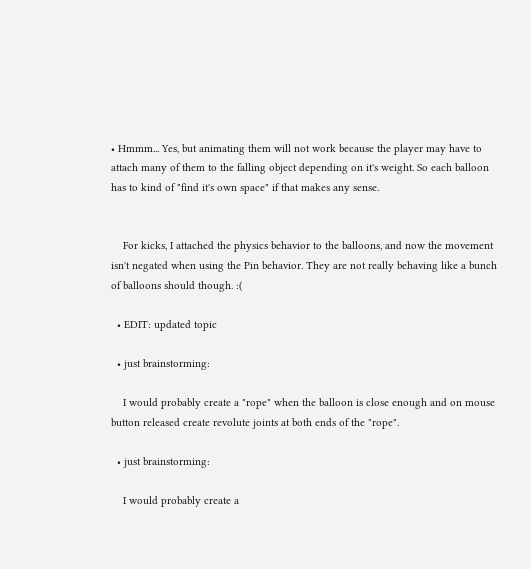• Hmmm... Yes, but animating them will not work because the player may have to attach many of them to the falling object depending on it's weight. So each balloon has to kind of "find it's own space" if that makes any sense.


    For kicks, I attached the physics behavior to the balloons, and now the movement isn't negated when using the Pin behavior. They are not really behaving like a bunch of balloons should though. :(

  • EDIT: updated topic

  • just brainstorming:

    I would probably create a "rope" when the balloon is close enough and on mouse button released create revolute joints at both ends of the "rope".

  • just brainstorming:

    I would probably create a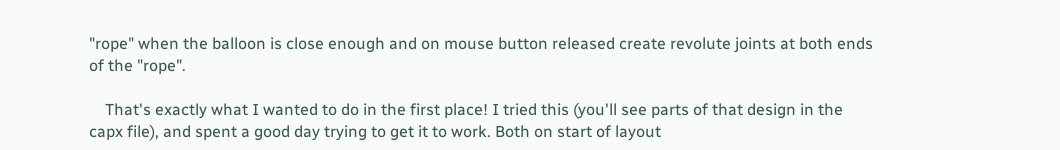"rope" when the balloon is close enough and on mouse button released create revolute joints at both ends of the "rope".

    That's exactly what I wanted to do in the first place! I tried this (you'll see parts of that design in the capx file), and spent a good day trying to get it to work. Both on start of layout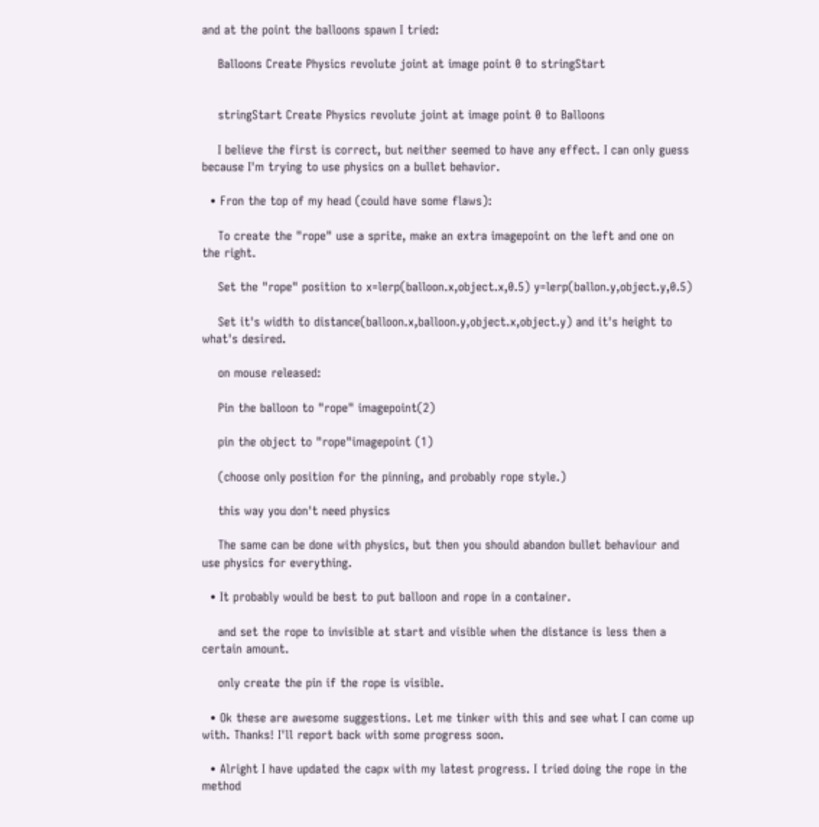and at the point the balloons spawn I tried:

    Balloons Create Physics revolute joint at image point 0 to stringStart


    stringStart Create Physics revolute joint at image point 0 to Balloons

    I believe the first is correct, but neither seemed to have any effect. I can only guess because I'm trying to use physics on a bullet behavior.

  • Fron the top of my head (could have some flaws):

    To create the "rope" use a sprite, make an extra imagepoint on the left and one on the right.

    Set the "rope" position to x=lerp(balloon.x,object.x,0.5) y=lerp(ballon.y,object.y,0.5)

    Set it's width to distance(balloon.x,balloon.y,object.x,object.y) and it's height to what's desired.

    on mouse released:

    Pin the balloon to "rope" imagepoint(2)

    pin the object to "rope"imagepoint (1)

    (choose only position for the pinning, and probably rope style.)

    this way you don't need physics

    The same can be done with physics, but then you should abandon bullet behaviour and use physics for everything.

  • It probably would be best to put balloon and rope in a container.

    and set the rope to invisible at start and visible when the distance is less then a certain amount.

    only create the pin if the rope is visible.

  • Ok these are awesome suggestions. Let me tinker with this and see what I can come up with. Thanks! I'll report back with some progress soon.

  • Alright I have updated the capx with my latest progress. I tried doing the rope in the method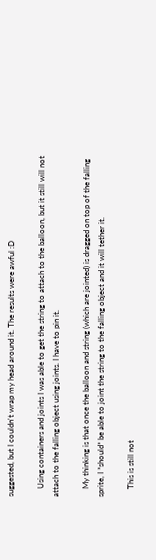suggested, but I couldn't wrap my head around it. The results were awful :D

    Using containers and joints I was able to get the string to attach to the balloon, but it still will not attach to the falling object using joints. I have to pin it.

    My thinking is that once the balloon and string (which are jointed) is dragged on top of the falling sprite, I *should* be able to joint the string to the falling object and it will tether it.

    This is still not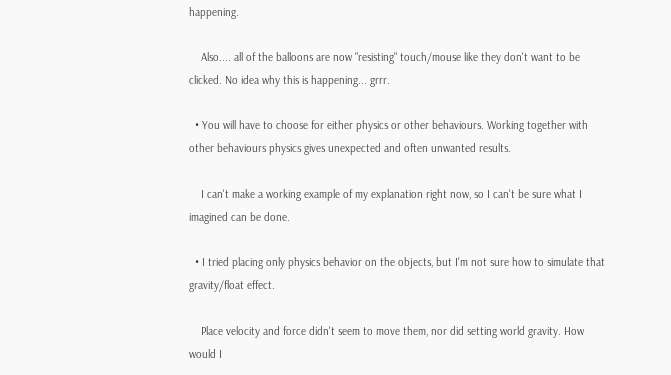happening.

    Also.... all of the balloons are now "resisting" touch/mouse like they don't want to be clicked. No idea why this is happening... grrr.

  • You will have to choose for either physics or other behaviours. Working together with other behaviours physics gives unexpected and often unwanted results.

    I can't make a working example of my explanation right now, so I can't be sure what I imagined can be done.

  • I tried placing only physics behavior on the objects, but I'm not sure how to simulate that gravity/float effect.

    Place velocity and force didn't seem to move them, nor did setting world gravity. How would I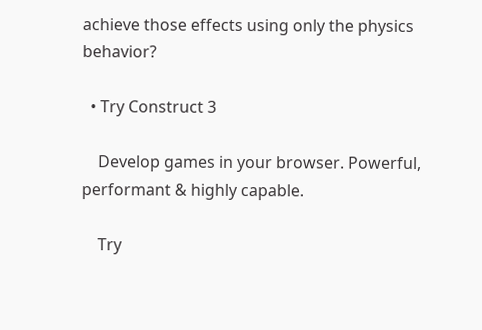achieve those effects using only the physics behavior?

  • Try Construct 3

    Develop games in your browser. Powerful, performant & highly capable.

    Try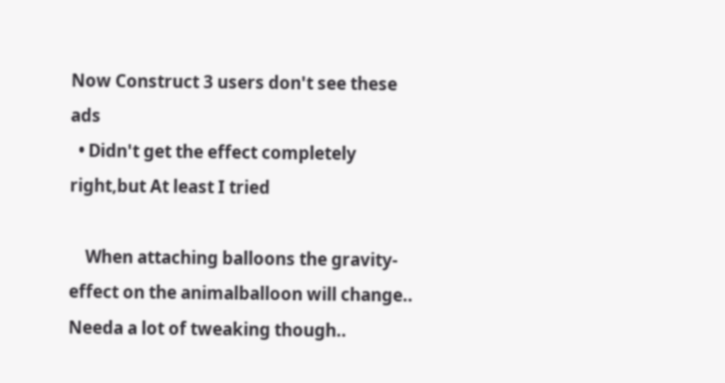Now Construct 3 users don't see these ads
  • Didn't get the effect completely right,but At least I tried

    When attaching balloons the gravity-effect on the animalballoon will change.. Needa a lot of tweaking though..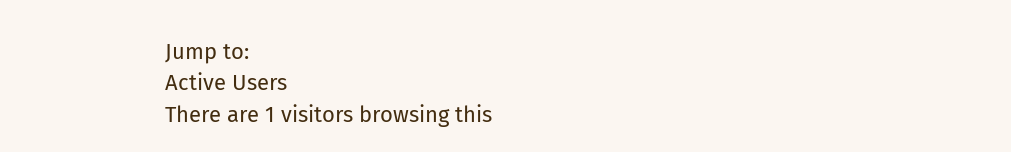Jump to:
Active Users
There are 1 visitors browsing this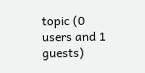topic (0 users and 1 guests)